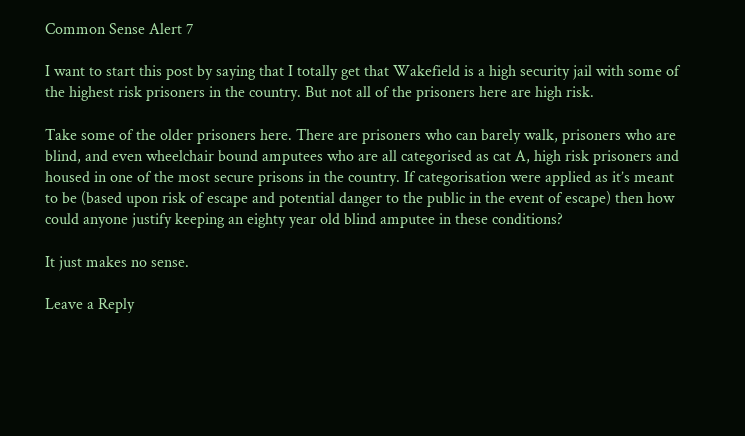Common Sense Alert 7

I want to start this post by saying that I totally get that Wakefield is a high security jail with some of the highest risk prisoners in the country. But not all of the prisoners here are high risk.

Take some of the older prisoners here. There are prisoners who can barely walk, prisoners who are blind, and even wheelchair bound amputees who are all categorised as cat A, high risk prisoners and housed in one of the most secure prisons in the country. If categorisation were applied as it’s meant to be (based upon risk of escape and potential danger to the public in the event of escape) then how could anyone justify keeping an eighty year old blind amputee in these conditions?

It just makes no sense.

Leave a Reply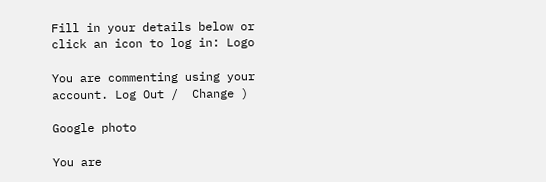Fill in your details below or click an icon to log in: Logo

You are commenting using your account. Log Out /  Change )

Google photo

You are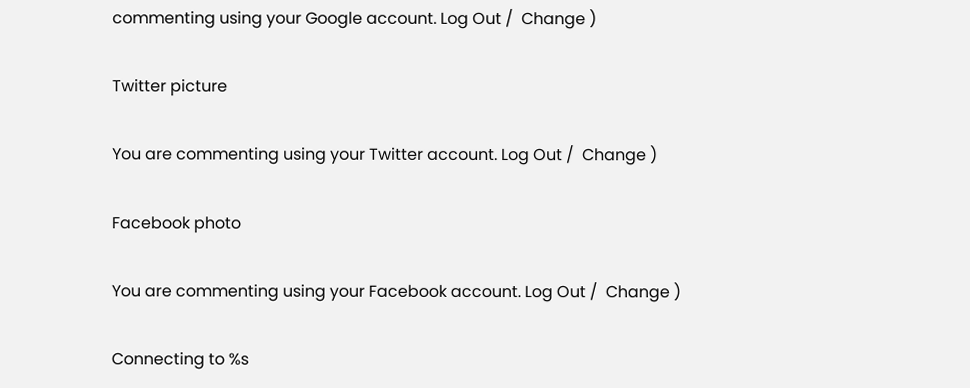commenting using your Google account. Log Out /  Change )

Twitter picture

You are commenting using your Twitter account. Log Out /  Change )

Facebook photo

You are commenting using your Facebook account. Log Out /  Change )

Connecting to %s